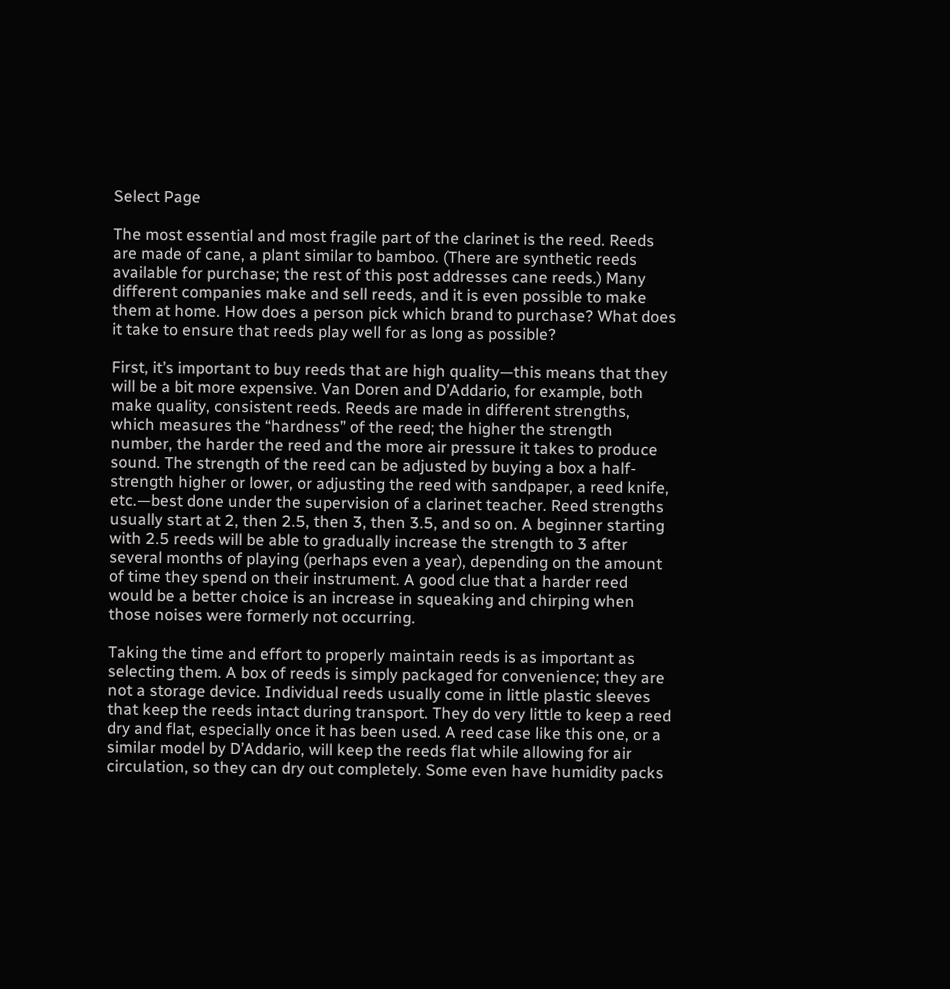Select Page

The most essential and most fragile part of the clarinet is the reed. Reeds are made of cane, a plant similar to bamboo. (There are synthetic reeds available for purchase; the rest of this post addresses cane reeds.) Many different companies make and sell reeds, and it is even possible to make them at home. How does a person pick which brand to purchase? What does it take to ensure that reeds play well for as long as possible?

First, it’s important to buy reeds that are high quality—this means that they will be a bit more expensive. Van Doren and D’Addario, for example, both make quality, consistent reeds. Reeds are made in different strengths, which measures the “hardness” of the reed; the higher the strength number, the harder the reed and the more air pressure it takes to produce sound. The strength of the reed can be adjusted by buying a box a half-strength higher or lower, or adjusting the reed with sandpaper, a reed knife, etc.—best done under the supervision of a clarinet teacher. Reed strengths usually start at 2, then 2.5, then 3, then 3.5, and so on. A beginner starting with 2.5 reeds will be able to gradually increase the strength to 3 after several months of playing (perhaps even a year), depending on the amount of time they spend on their instrument. A good clue that a harder reed would be a better choice is an increase in squeaking and chirping when those noises were formerly not occurring.

Taking the time and effort to properly maintain reeds is as important as selecting them. A box of reeds is simply packaged for convenience; they are not a storage device. Individual reeds usually come in little plastic sleeves that keep the reeds intact during transport. They do very little to keep a reed dry and flat, especially once it has been used. A reed case like this one, or a similar model by D’Addario, will keep the reeds flat while allowing for air circulation, so they can dry out completely. Some even have humidity packs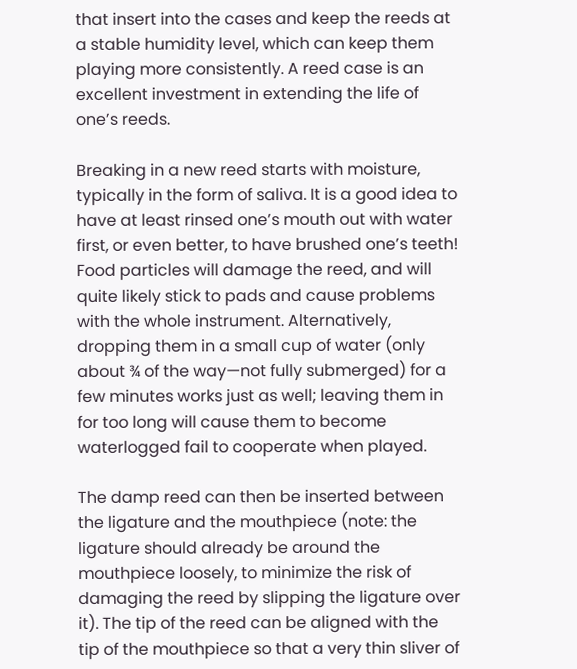that insert into the cases and keep the reeds at a stable humidity level, which can keep them playing more consistently. A reed case is an excellent investment in extending the life of one’s reeds.

Breaking in a new reed starts with moisture, typically in the form of saliva. It is a good idea to have at least rinsed one’s mouth out with water first, or even better, to have brushed one’s teeth! Food particles will damage the reed, and will quite likely stick to pads and cause problems with the whole instrument. Alternatively, dropping them in a small cup of water (only about ¾ of the way—not fully submerged) for a few minutes works just as well; leaving them in for too long will cause them to become waterlogged fail to cooperate when played.

The damp reed can then be inserted between the ligature and the mouthpiece (note: the ligature should already be around the mouthpiece loosely, to minimize the risk of damaging the reed by slipping the ligature over it). The tip of the reed can be aligned with the tip of the mouthpiece so that a very thin sliver of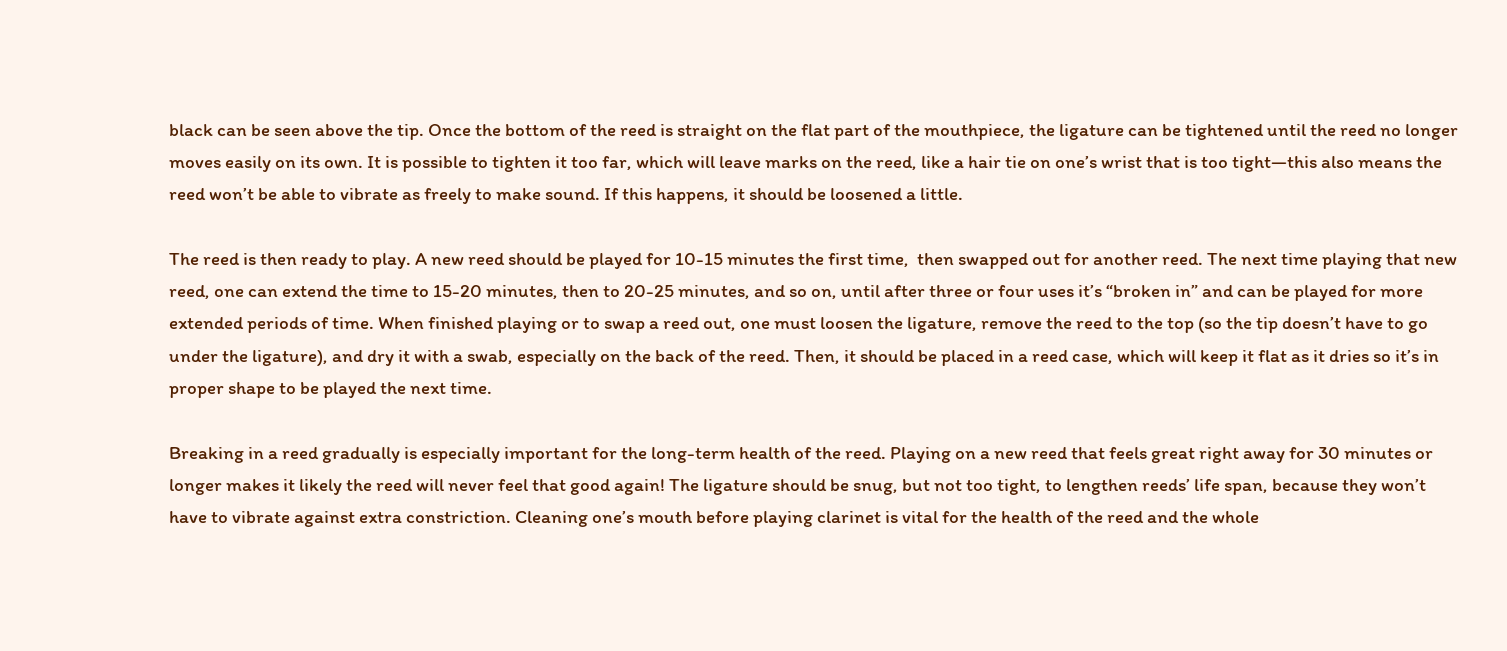black can be seen above the tip. Once the bottom of the reed is straight on the flat part of the mouthpiece, the ligature can be tightened until the reed no longer moves easily on its own. It is possible to tighten it too far, which will leave marks on the reed, like a hair tie on one’s wrist that is too tight—this also means the reed won’t be able to vibrate as freely to make sound. If this happens, it should be loosened a little.

The reed is then ready to play. A new reed should be played for 10-15 minutes the first time,  then swapped out for another reed. The next time playing that new reed, one can extend the time to 15-20 minutes, then to 20-25 minutes, and so on, until after three or four uses it’s “broken in” and can be played for more extended periods of time. When finished playing or to swap a reed out, one must loosen the ligature, remove the reed to the top (so the tip doesn’t have to go under the ligature), and dry it with a swab, especially on the back of the reed. Then, it should be placed in a reed case, which will keep it flat as it dries so it’s in proper shape to be played the next time.

Breaking in a reed gradually is especially important for the long-term health of the reed. Playing on a new reed that feels great right away for 30 minutes or longer makes it likely the reed will never feel that good again! The ligature should be snug, but not too tight, to lengthen reeds’ life span, because they won’t have to vibrate against extra constriction. Cleaning one’s mouth before playing clarinet is vital for the health of the reed and the whole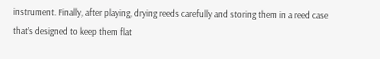instrument. Finally, after playing, drying reeds carefully and storing them in a reed case that’s designed to keep them flat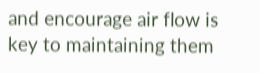and encourage air flow is key to maintaining them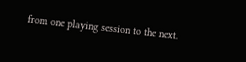from one playing session to the next.